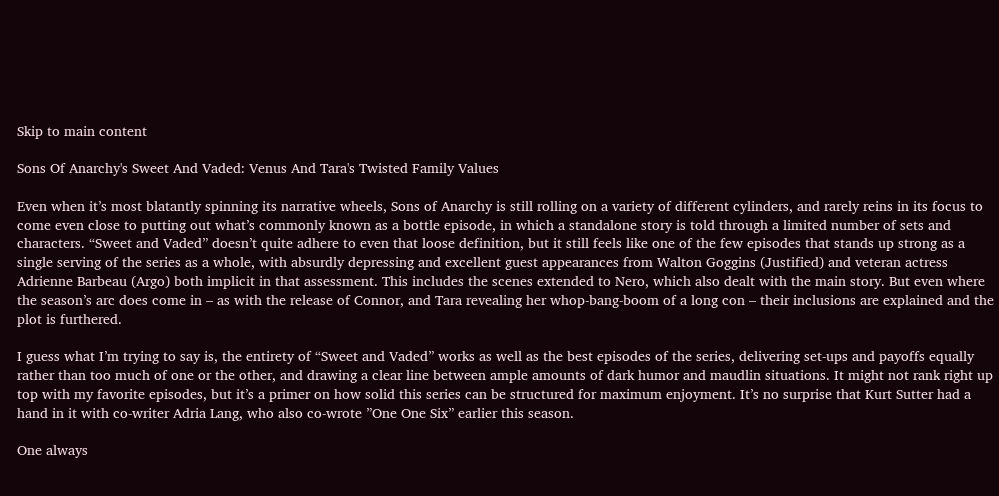Skip to main content

Sons Of Anarchy's Sweet And Vaded: Venus And Tara's Twisted Family Values

Even when it’s most blatantly spinning its narrative wheels, Sons of Anarchy is still rolling on a variety of different cylinders, and rarely reins in its focus to come even close to putting out what’s commonly known as a bottle episode, in which a standalone story is told through a limited number of sets and characters. “Sweet and Vaded” doesn’t quite adhere to even that loose definition, but it still feels like one of the few episodes that stands up strong as a single serving of the series as a whole, with absurdly depressing and excellent guest appearances from Walton Goggins (Justified) and veteran actress Adrienne Barbeau (Argo) both implicit in that assessment. This includes the scenes extended to Nero, which also dealt with the main story. But even where the season’s arc does come in – as with the release of Connor, and Tara revealing her whop-bang-boom of a long con – their inclusions are explained and the plot is furthered.

I guess what I’m trying to say is, the entirety of “Sweet and Vaded” works as well as the best episodes of the series, delivering set-ups and payoffs equally rather than too much of one or the other, and drawing a clear line between ample amounts of dark humor and maudlin situations. It might not rank right up top with my favorite episodes, but it’s a primer on how solid this series can be structured for maximum enjoyment. It’s no surprise that Kurt Sutter had a hand in it with co-writer Adria Lang, who also co-wrote ”One One Six” earlier this season.

One always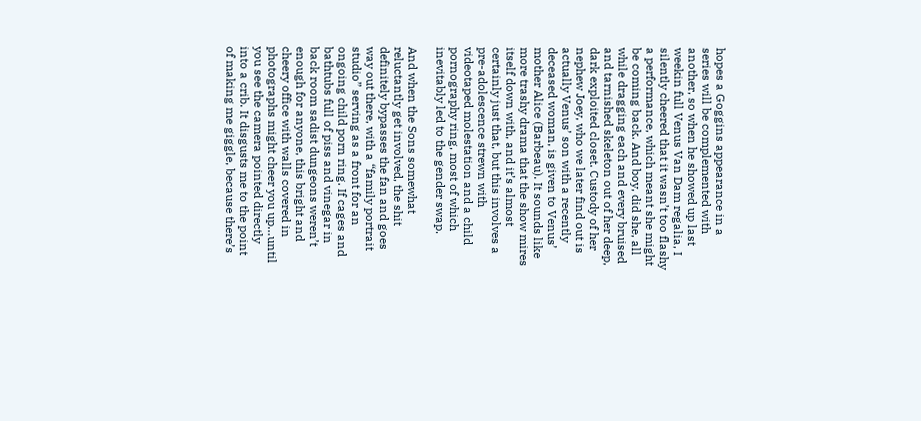hopes a Goggins appearance in a series will be complemented with another, so when he showed up last weekin full Venus Van Dam regalia, I silently cheered that it wasn’t too flashy a performance, which meant she might be coming back. And boy, did she, all while dragging each and every bruised and tarnished skeleton out of her deep, dark exploited closet. Custody of her nephew Joey, who we later find out is actually Venus’ son with a recently deceased woman, is given to Venus’ mother Alice (Barbeau). It sounds like more trashy drama that the show mires itself down with, and it’s almost certainly just that, but this involves a pre-adolescence strewn with videotaped molestation and a child pornography ring, most of which inevitably led to the gender swap.

And when the Sons somewhat reluctantly get involved, the shit definitely bypasses the fan and goes way out there, with a “family portrait studio” serving as a front for an ongoing child porn ring. If cages and bathtubs full of piss and vinegar in back room sadist dungeons weren’t enough for anyone, this bright and cheery office with walls covered in photographs might cheer you up…until you see the camera pointed directly into a crib. It disgusts me to the point of making me giggle, because there’s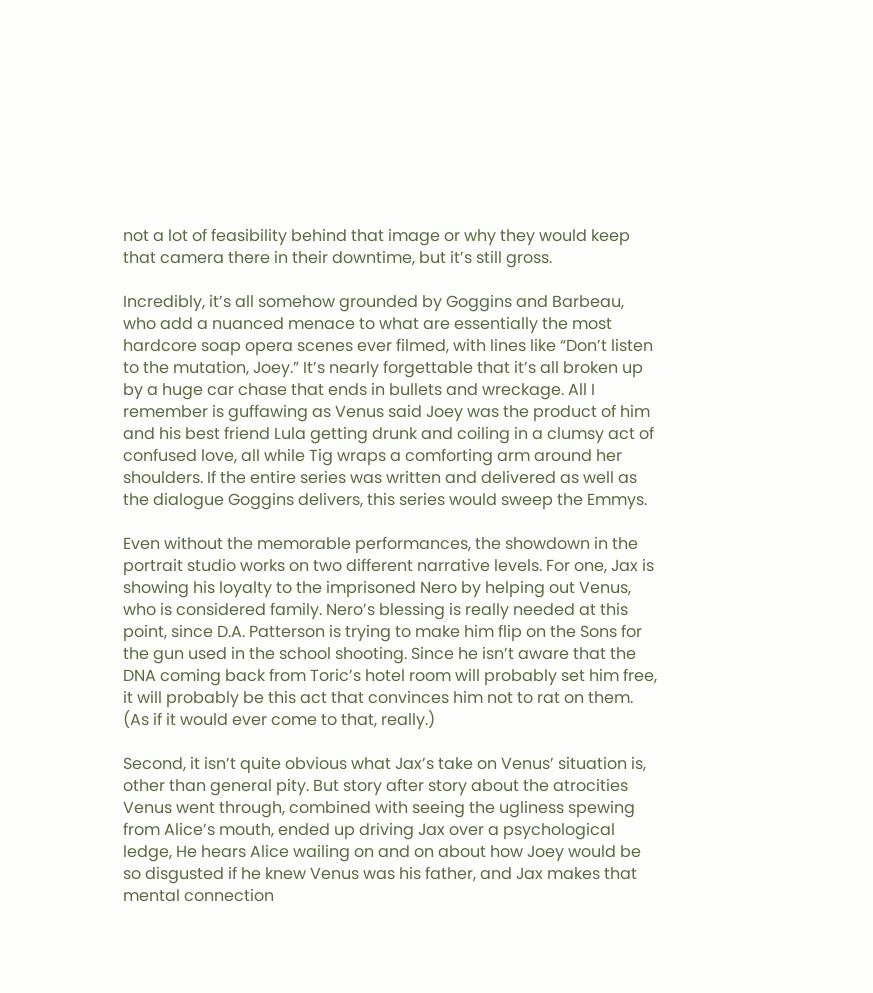not a lot of feasibility behind that image or why they would keep that camera there in their downtime, but it’s still gross.

Incredibly, it’s all somehow grounded by Goggins and Barbeau, who add a nuanced menace to what are essentially the most hardcore soap opera scenes ever filmed, with lines like “Don’t listen to the mutation, Joey.” It’s nearly forgettable that it’s all broken up by a huge car chase that ends in bullets and wreckage. All I remember is guffawing as Venus said Joey was the product of him and his best friend Lula getting drunk and coiling in a clumsy act of confused love, all while Tig wraps a comforting arm around her shoulders. If the entire series was written and delivered as well as the dialogue Goggins delivers, this series would sweep the Emmys.

Even without the memorable performances, the showdown in the portrait studio works on two different narrative levels. For one, Jax is showing his loyalty to the imprisoned Nero by helping out Venus, who is considered family. Nero’s blessing is really needed at this point, since D.A. Patterson is trying to make him flip on the Sons for the gun used in the school shooting. Since he isn’t aware that the DNA coming back from Toric’s hotel room will probably set him free, it will probably be this act that convinces him not to rat on them. (As if it would ever come to that, really.)

Second, it isn’t quite obvious what Jax’s take on Venus’ situation is, other than general pity. But story after story about the atrocities Venus went through, combined with seeing the ugliness spewing from Alice’s mouth, ended up driving Jax over a psychological ledge, He hears Alice wailing on and on about how Joey would be so disgusted if he knew Venus was his father, and Jax makes that mental connection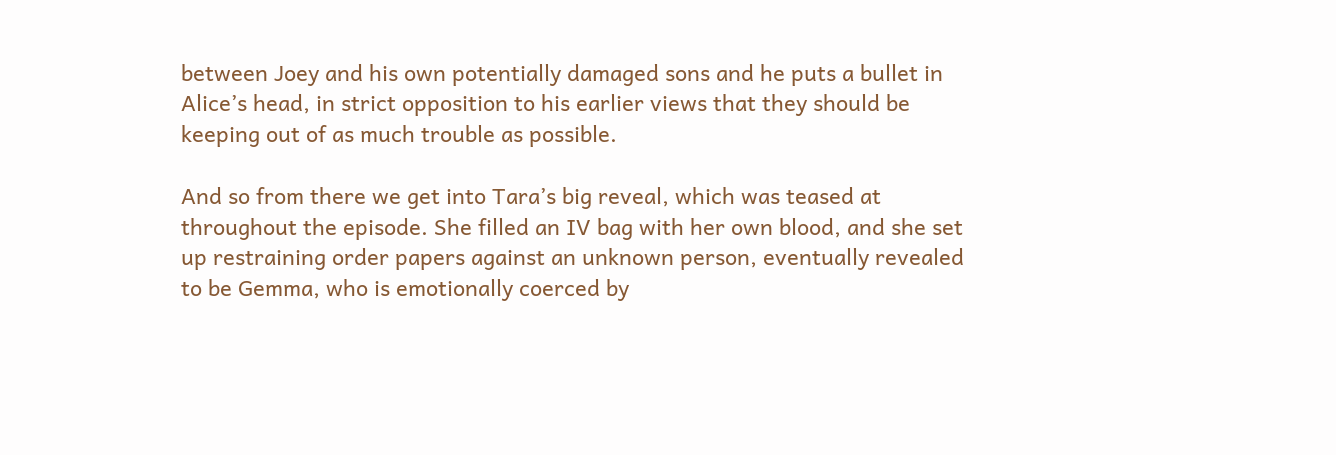between Joey and his own potentially damaged sons and he puts a bullet in Alice’s head, in strict opposition to his earlier views that they should be keeping out of as much trouble as possible.

And so from there we get into Tara’s big reveal, which was teased at throughout the episode. She filled an IV bag with her own blood, and she set up restraining order papers against an unknown person, eventually revealed to be Gemma, who is emotionally coerced by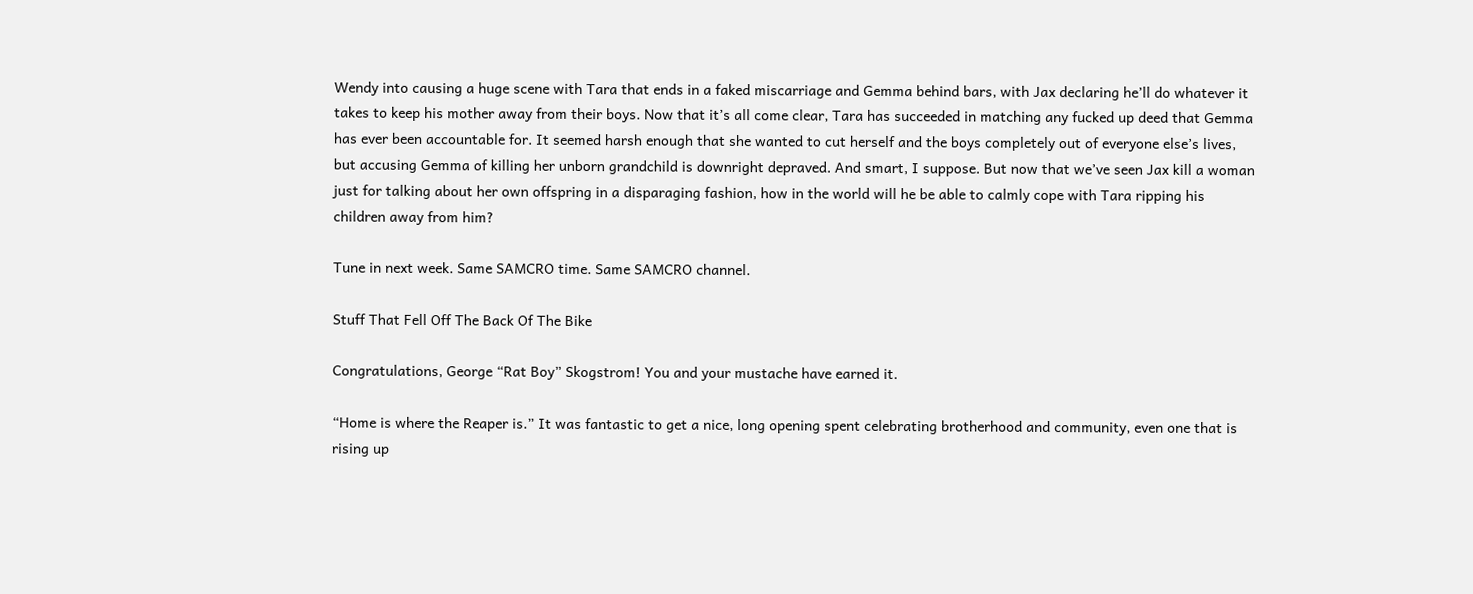Wendy into causing a huge scene with Tara that ends in a faked miscarriage and Gemma behind bars, with Jax declaring he’ll do whatever it takes to keep his mother away from their boys. Now that it’s all come clear, Tara has succeeded in matching any fucked up deed that Gemma has ever been accountable for. It seemed harsh enough that she wanted to cut herself and the boys completely out of everyone else’s lives, but accusing Gemma of killing her unborn grandchild is downright depraved. And smart, I suppose. But now that we’ve seen Jax kill a woman just for talking about her own offspring in a disparaging fashion, how in the world will he be able to calmly cope with Tara ripping his children away from him?

Tune in next week. Same SAMCRO time. Same SAMCRO channel.

Stuff That Fell Off The Back Of The Bike

Congratulations, George “Rat Boy” Skogstrom! You and your mustache have earned it.

“Home is where the Reaper is.” It was fantastic to get a nice, long opening spent celebrating brotherhood and community, even one that is rising up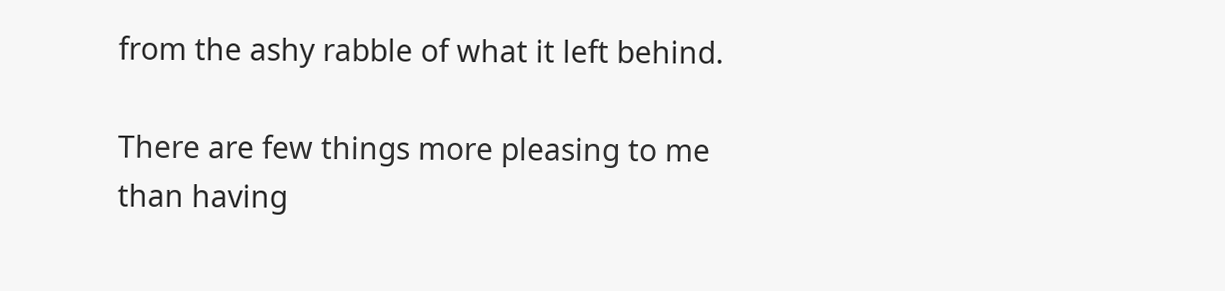from the ashy rabble of what it left behind.

There are few things more pleasing to me than having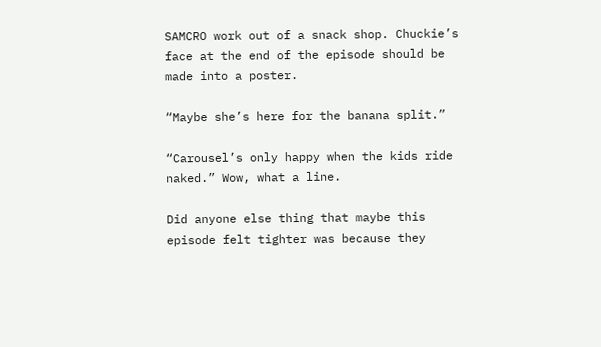SAMCRO work out of a snack shop. Chuckie’s face at the end of the episode should be made into a poster.

“Maybe she’s here for the banana split.”

“Carousel’s only happy when the kids ride naked.” Wow, what a line.

Did anyone else thing that maybe this episode felt tighter was because they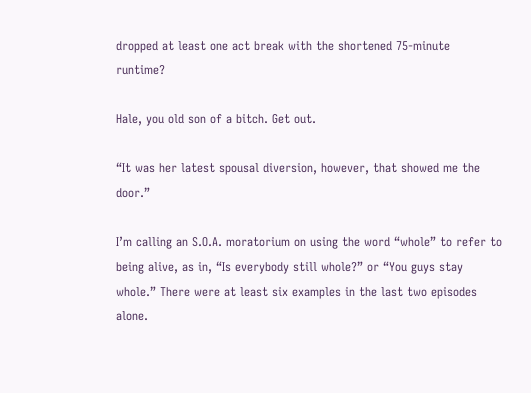dropped at least one act break with the shortened 75-minute runtime?

Hale, you old son of a bitch. Get out.

“It was her latest spousal diversion, however, that showed me the door.”

I’m calling an S.O.A. moratorium on using the word “whole” to refer to being alive, as in, “Is everybody still whole?” or “You guys stay whole.” There were at least six examples in the last two episodes alone.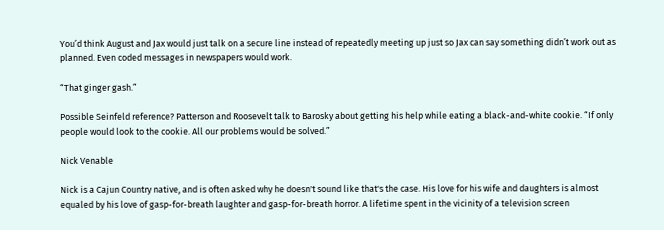You’d think August and Jax would just talk on a secure line instead of repeatedly meeting up just so Jax can say something didn’t work out as planned. Even coded messages in newspapers would work.

“That ginger gash.”

Possible Seinfeld reference? Patterson and Roosevelt talk to Barosky about getting his help while eating a black-and-white cookie. “If only people would look to the cookie. All our problems would be solved.”

Nick Venable

Nick is a Cajun Country native, and is often asked why he doesn't sound like that's the case. His love for his wife and daughters is almost equaled by his love of gasp-for-breath laughter and gasp-for-breath horror. A lifetime spent in the vicinity of a television screen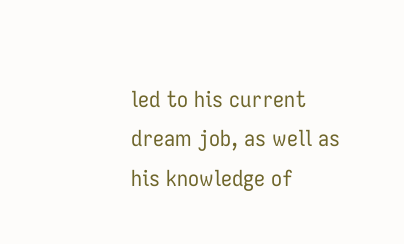led to his current dream job, as well as his knowledge of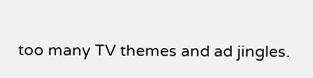too many TV themes and ad jingles.